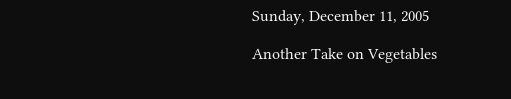Sunday, December 11, 2005

Another Take on Vegetables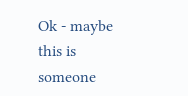Ok - maybe this is someone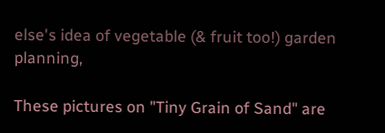else's idea of vegetable (& fruit too!) garden planning,

These pictures on "Tiny Grain of Sand" are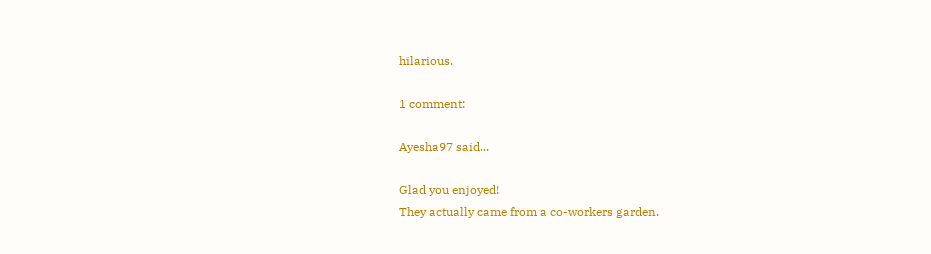hilarious.

1 comment:

Ayesha97 said...

Glad you enjoyed!
They actually came from a co-workers garden.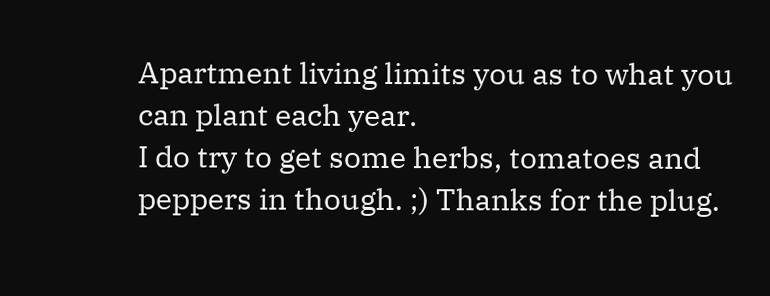Apartment living limits you as to what you can plant each year.
I do try to get some herbs, tomatoes and peppers in though. ;) Thanks for the plug.